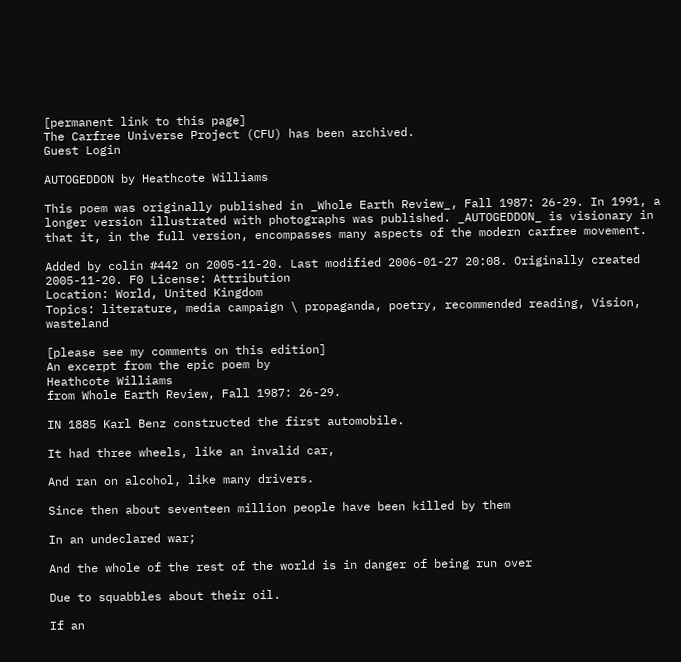[permanent link to this page]
The Carfree Universe Project (CFU) has been archived.
Guest Login

AUTOGEDDON by Heathcote Williams

This poem was originally published in _Whole Earth Review_, Fall 1987: 26-29. In 1991, a longer version illustrated with photographs was published. _AUTOGEDDON_ is visionary in that it, in the full version, encompasses many aspects of the modern carfree movement.

Added by colin #442 on 2005-11-20. Last modified 2006-01-27 20:08. Originally created 2005-11-20. F0 License: Attribution
Location: World, United Kingdom
Topics: literature, media campaign \ propaganda, poetry, recommended reading, Vision, wasteland

[please see my comments on this edition]
An excerpt from the epic poem by
Heathcote Williams
from Whole Earth Review, Fall 1987: 26-29.

IN 1885 Karl Benz constructed the first automobile.

It had three wheels, like an invalid car,

And ran on alcohol, like many drivers.

Since then about seventeen million people have been killed by them

In an undeclared war;

And the whole of the rest of the world is in danger of being run over

Due to squabbles about their oil.

If an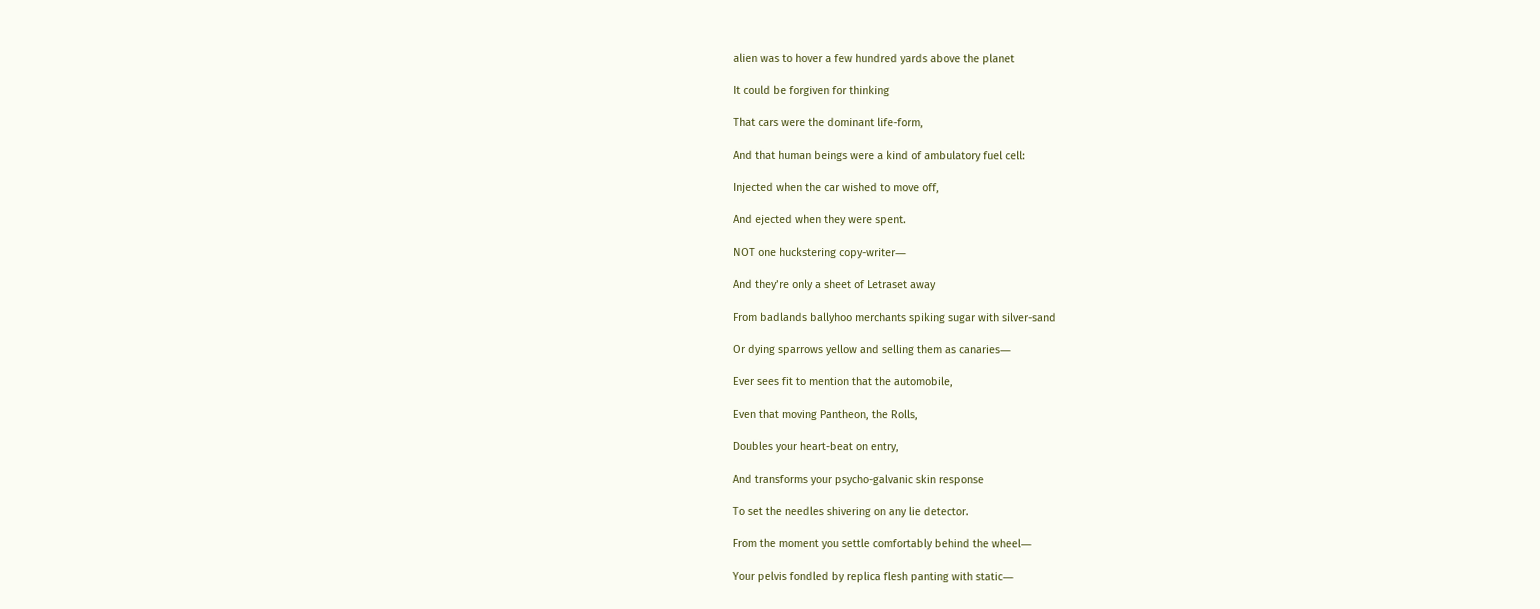alien was to hover a few hundred yards above the planet

It could be forgiven for thinking

That cars were the dominant life-form,

And that human beings were a kind of ambulatory fuel cell:

Injected when the car wished to move off,

And ejected when they were spent.

NOT one huckstering copy-writer―

And they’re only a sheet of Letraset away

From badlands ballyhoo merchants spiking sugar with silver-sand

Or dying sparrows yellow and selling them as canaries―

Ever sees fit to mention that the automobile,

Even that moving Pantheon, the Rolls,

Doubles your heart-beat on entry,

And transforms your psycho-galvanic skin response

To set the needles shivering on any lie detector.

From the moment you settle comfortably behind the wheel―

Your pelvis fondled by replica flesh panting with static―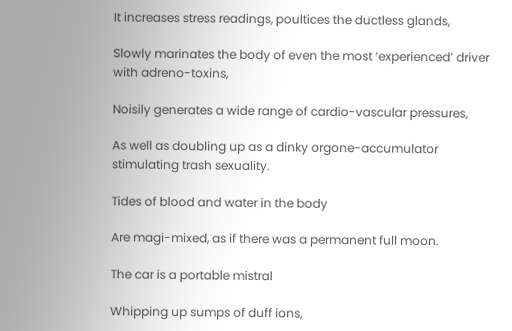It increases stress readings, poultices the ductless glands,

Slowly marinates the body of even the most ‘experienced’ driver with adreno-toxins,

Noisily generates a wide range of cardio-vascular pressures,

As well as doubling up as a dinky orgone-accumulator stimulating trash sexuality.

Tides of blood and water in the body

Are magi-mixed, as if there was a permanent full moon.

The car is a portable mistral

Whipping up sumps of duff ions,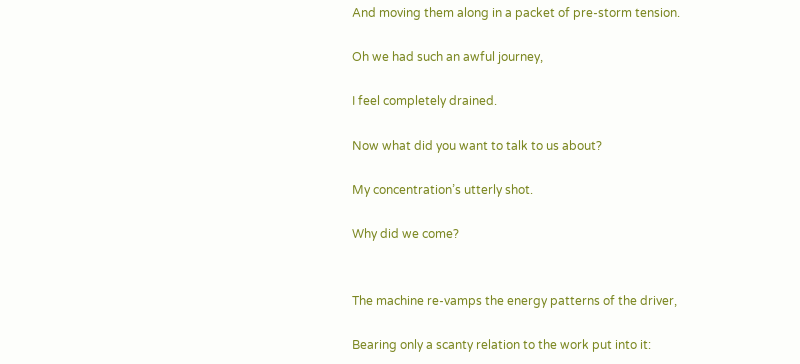And moving them along in a packet of pre-storm tension.

Oh we had such an awful journey,

I feel completely drained.

Now what did you want to talk to us about?

My concentration’s utterly shot.

Why did we come?


The machine re-vamps the energy patterns of the driver,

Bearing only a scanty relation to the work put into it: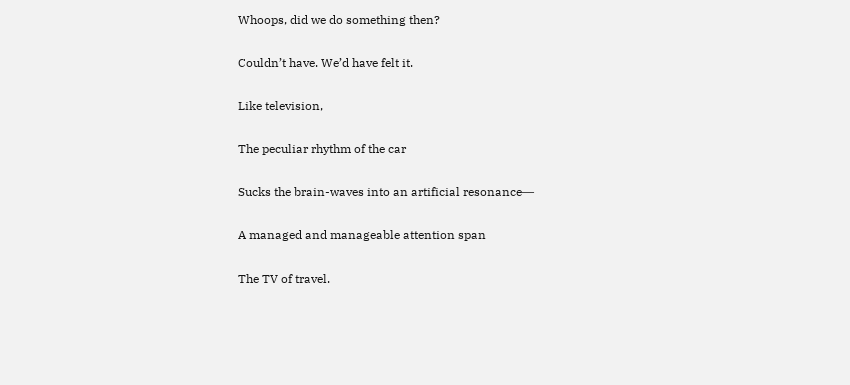Whoops, did we do something then?

Couldn’t have. We’d have felt it.

Like television,

The peculiar rhythm of the car

Sucks the brain-waves into an artificial resonance―

A managed and manageable attention span

The TV of travel.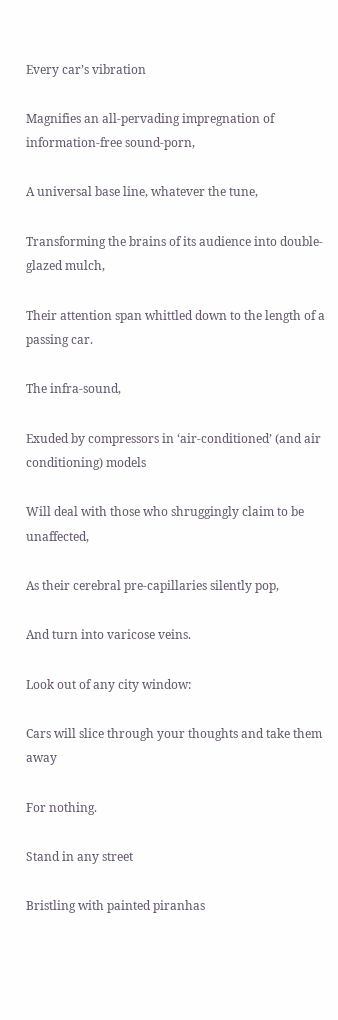Every car’s vibration

Magnifies an all-pervading impregnation of information-free sound-porn,

A universal base line, whatever the tune,

Transforming the brains of its audience into double-glazed mulch,

Their attention span whittled down to the length of a passing car.

The infra-sound,

Exuded by compressors in ‘air-conditioned’ (and air conditioning) models

Will deal with those who shruggingly claim to be unaffected,

As their cerebral pre-capillaries silently pop,

And turn into varicose veins.

Look out of any city window:

Cars will slice through your thoughts and take them away

For nothing.

Stand in any street

Bristling with painted piranhas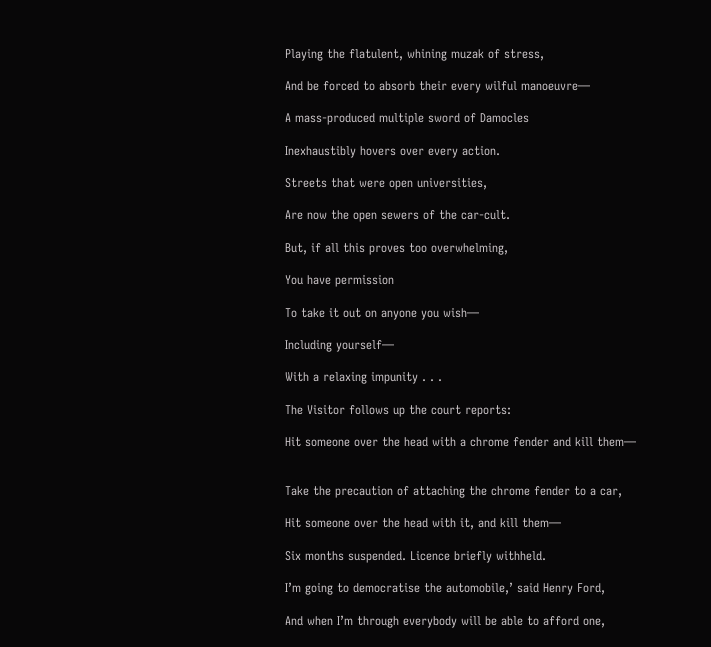Playing the flatulent, whining muzak of stress,

And be forced to absorb their every wilful manoeuvre―

A mass-produced multiple sword of Damocles

Inexhaustibly hovers over every action.

Streets that were open universities,

Are now the open sewers of the car-cult.

But, if all this proves too overwhelming,

You have permission

To take it out on anyone you wish―

Including yourself―

With a relaxing impunity . . .

The Visitor follows up the court reports:

Hit someone over the head with a chrome fender and kill them―


Take the precaution of attaching the chrome fender to a car,

Hit someone over the head with it, and kill them―

Six months suspended. Licence briefly withheld.

I’m going to democratise the automobile,’ said Henry Ford,

And when I’m through everybody will be able to afford one,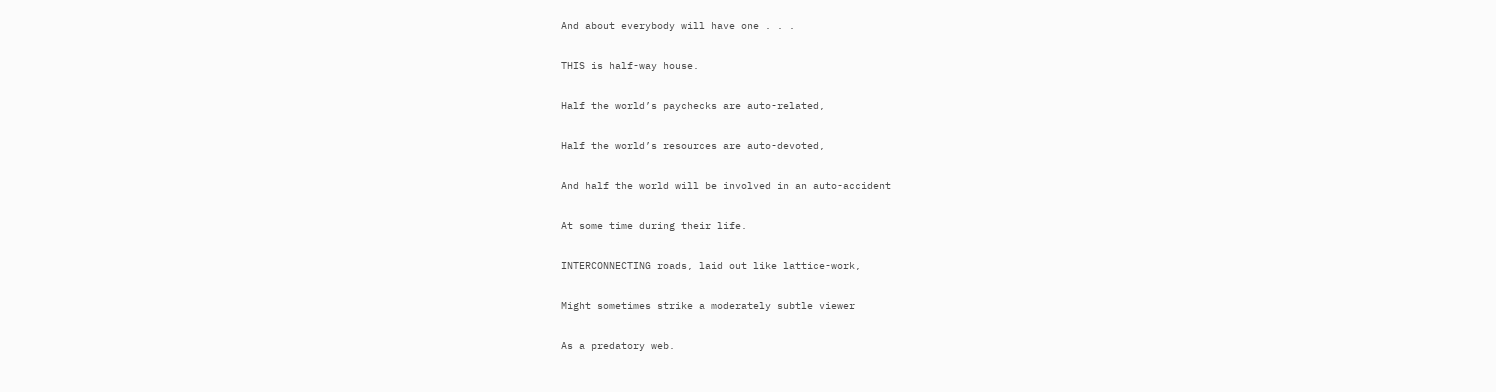And about everybody will have one . . .

THIS is half-way house.

Half the world’s paychecks are auto-related,

Half the world’s resources are auto-devoted,

And half the world will be involved in an auto-accident

At some time during their life.

INTERCONNECTING roads, laid out like lattice-work,

Might sometimes strike a moderately subtle viewer

As a predatory web.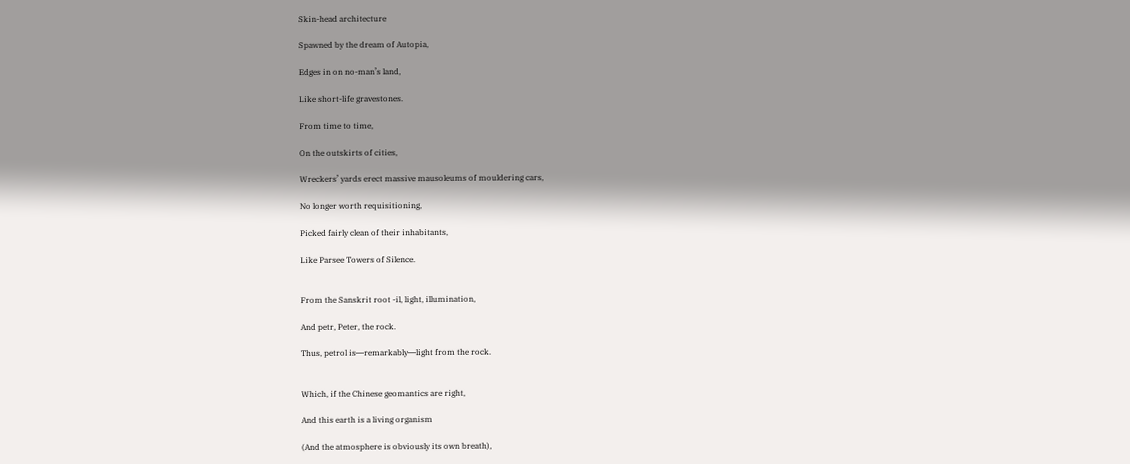Skin-head architecture

Spawned by the dream of Autopia,

Edges in on no-man’s land,

Like short-life gravestones.

From time to time,

On the outskirts of cities,

Wreckers’ yards erect massive mausoleums of mouldering cars,

No longer worth requisitioning,

Picked fairly clean of their inhabitants,

Like Parsee Towers of Silence.


From the Sanskrit root -il, light, illumination,

And petr, Peter, the rock.

Thus, petrol is―remarkably―light from the rock.


Which, if the Chinese geomantics are right,

And this earth is a living organism

(And the atmosphere is obviously its own breath),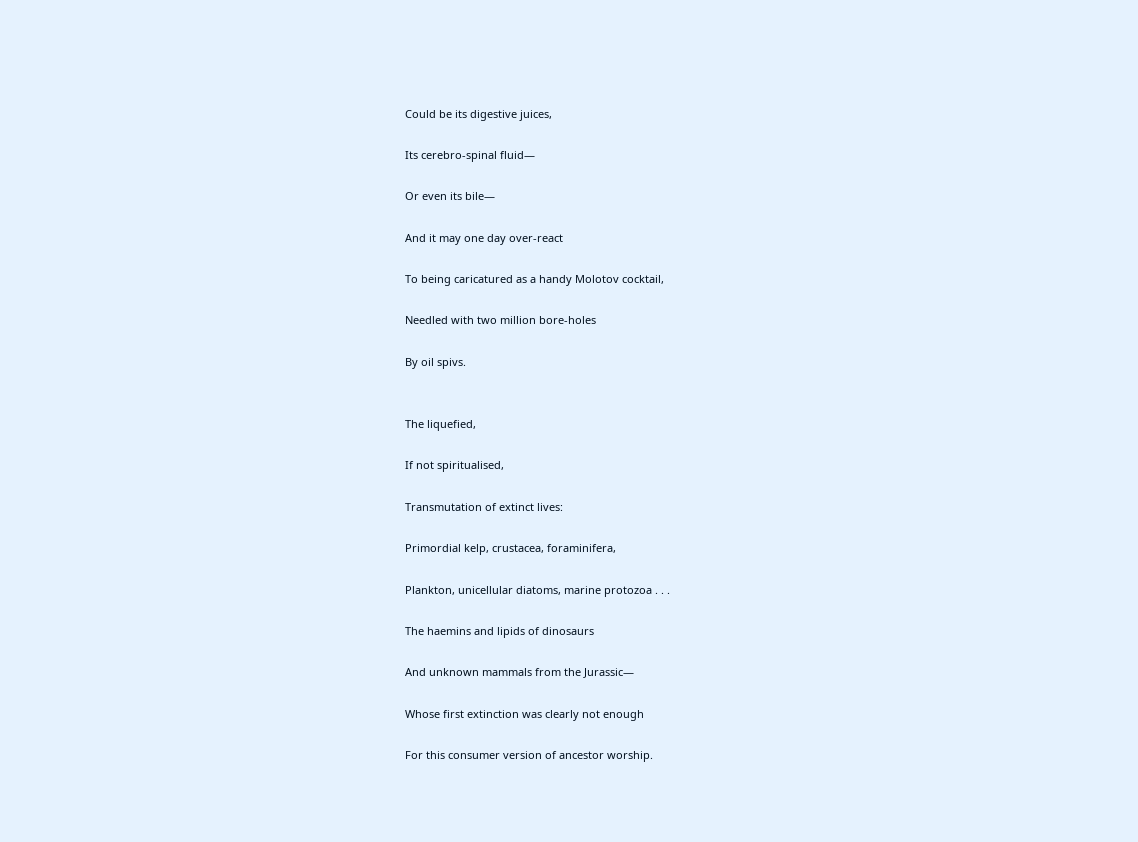Could be its digestive juices,

Its cerebro-spinal fluid―

Or even its bile―

And it may one day over-react

To being caricatured as a handy Molotov cocktail,

Needled with two million bore-holes

By oil spivs.


The liquefied,

If not spiritualised,

Transmutation of extinct lives:

Primordial kelp, crustacea, foraminifera,

Plankton, unicellular diatoms, marine protozoa . . .

The haemins and lipids of dinosaurs

And unknown mammals from the Jurassic―

Whose first extinction was clearly not enough

For this consumer version of ancestor worship.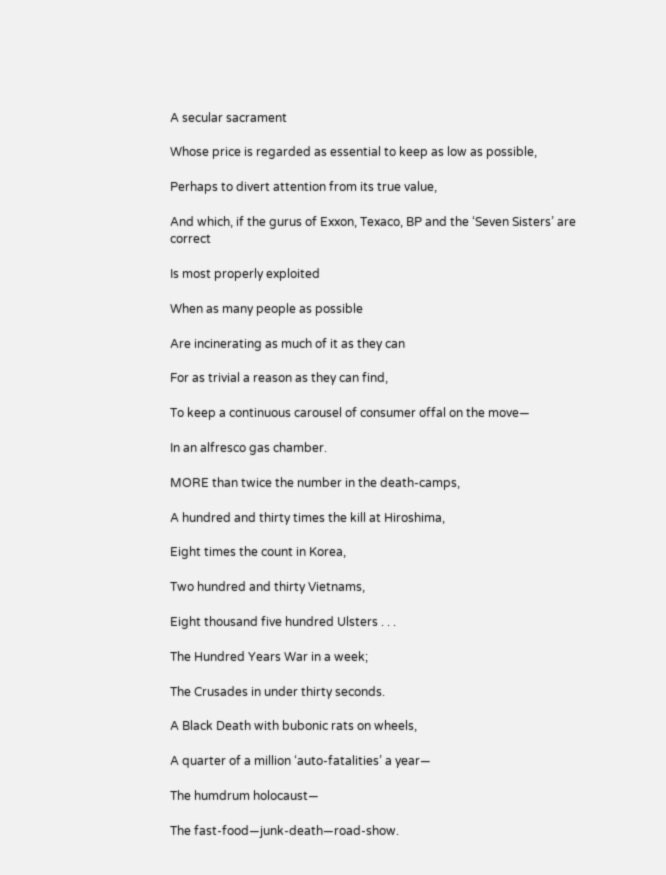A secular sacrament

Whose price is regarded as essential to keep as low as possible,

Perhaps to divert attention from its true value,

And which, if the gurus of Exxon, Texaco, BP and the ‘Seven Sisters’ are correct

Is most properly exploited

When as many people as possible

Are incinerating as much of it as they can

For as trivial a reason as they can find,

To keep a continuous carousel of consumer offal on the move―

In an alfresco gas chamber.

MORE than twice the number in the death-camps,

A hundred and thirty times the kill at Hiroshima,

Eight times the count in Korea,

Two hundred and thirty Vietnams,

Eight thousand five hundred Ulsters . . .

The Hundred Years War in a week;

The Crusades in under thirty seconds.

A Black Death with bubonic rats on wheels,

A quarter of a million ‘auto-fatalities’ a year―

The humdrum holocaust―

The fast-food―junk-death―road-show.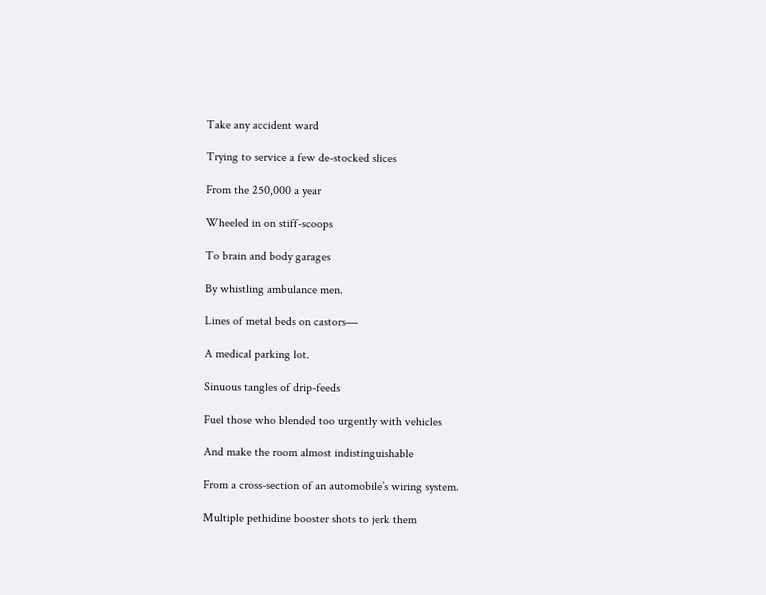Take any accident ward

Trying to service a few de-stocked slices

From the 250,000 a year

Wheeled in on stiff-scoops

To brain and body garages

By whistling ambulance men.

Lines of metal beds on castors―

A medical parking lot.

Sinuous tangles of drip-feeds

Fuel those who blended too urgently with vehicles

And make the room almost indistinguishable

From a cross-section of an automobile’s wiring system.

Multiple pethidine booster shots to jerk them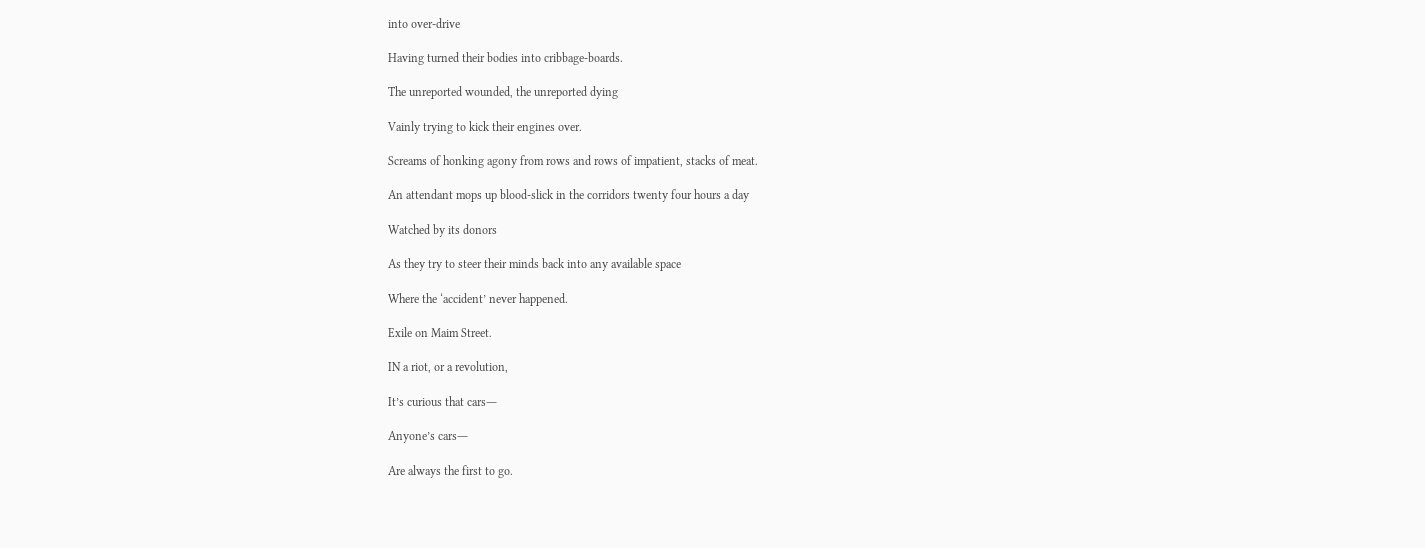into over-drive

Having turned their bodies into cribbage-boards.

The unreported wounded, the unreported dying

Vainly trying to kick their engines over.

Screams of honking agony from rows and rows of impatient, stacks of meat.

An attendant mops up blood-slick in the corridors twenty four hours a day

Watched by its donors

As they try to steer their minds back into any available space

Where the ‘accident’ never happened.

Exile on Maim Street.

IN a riot, or a revolution,

It’s curious that cars―

Anyone’s cars―

Are always the first to go.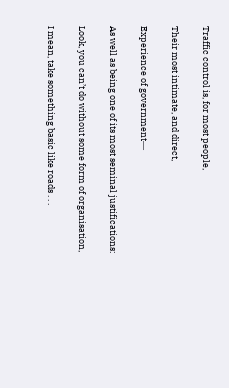Traffic control is, for most people,

Their most intimate, and direct,

Experience of government―

As well as being one of its most seminal justifications:

Look, you can’t do without some form of organisation,

I mean, take something basic like roads . . .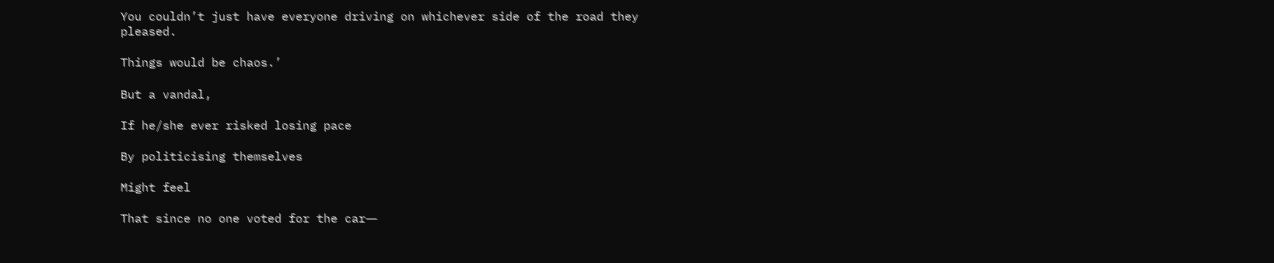You couldn’t just have everyone driving on whichever side of the road they pleased.

Things would be chaos.’

But a vandal,

If he/she ever risked losing pace

By politicising themselves

Might feel

That since no one voted for the car―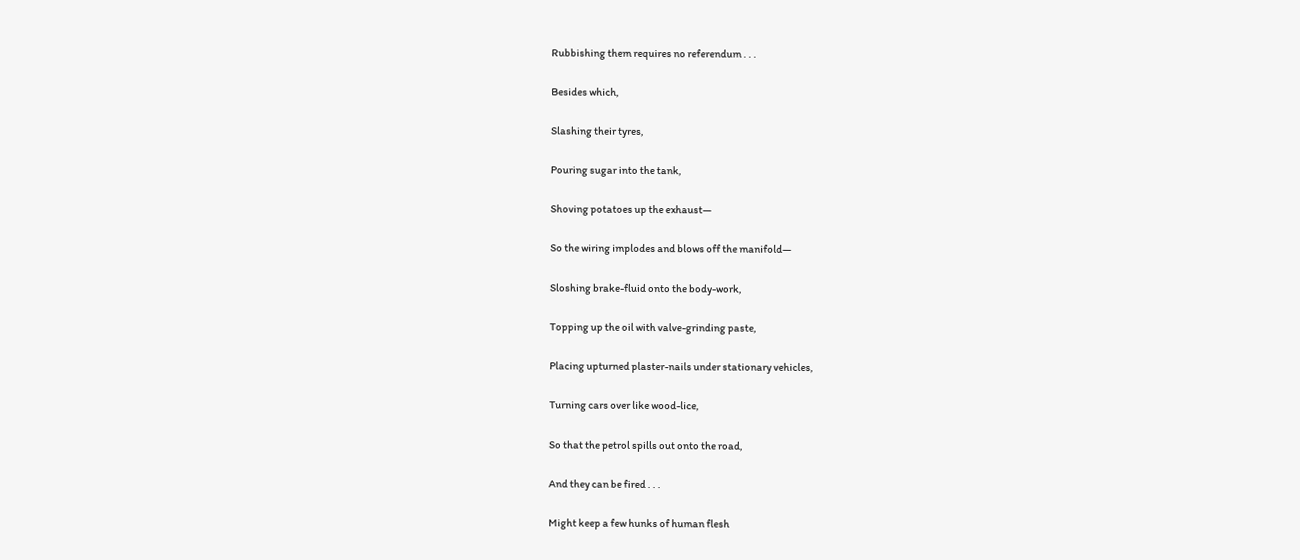Rubbishing them requires no referendum . . .

Besides which,

Slashing their tyres,

Pouring sugar into the tank,

Shoving potatoes up the exhaust―

So the wiring implodes and blows off the manifold―

Sloshing brake-fluid onto the body-work,

Topping up the oil with valve-grinding paste,

Placing upturned plaster-nails under stationary vehicles,

Turning cars over like wood-lice,

So that the petrol spills out onto the road,

And they can be fired . . .

Might keep a few hunks of human flesh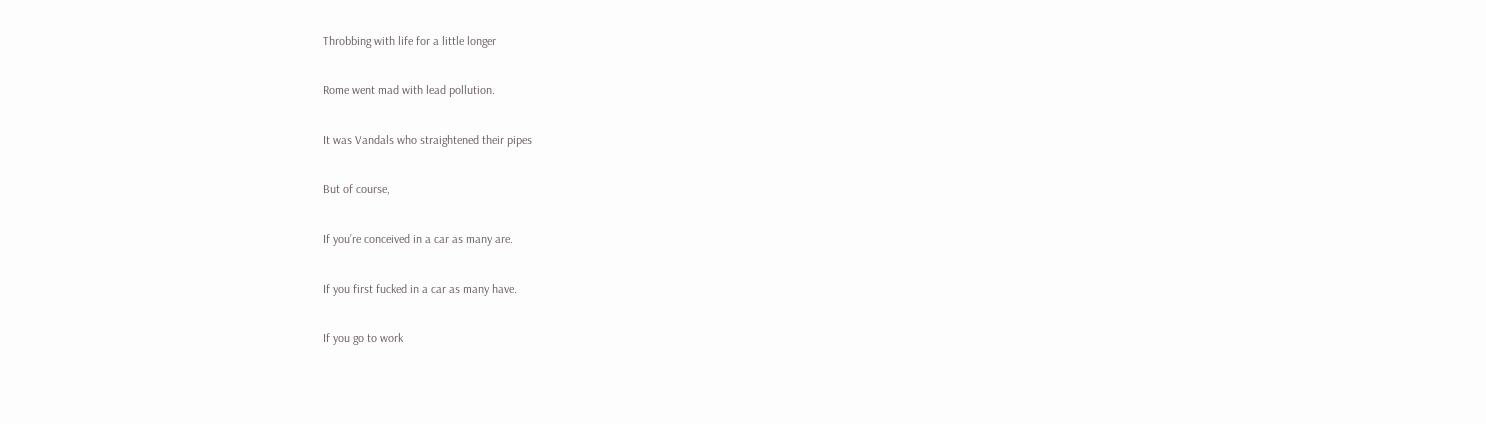Throbbing with life for a little longer

Rome went mad with lead pollution.

It was Vandals who straightened their pipes

But of course,

If you’re conceived in a car as many are.

If you first fucked in a car as many have.

If you go to work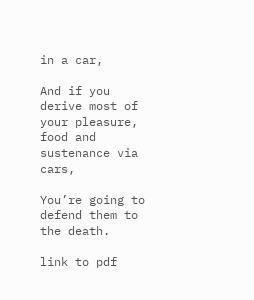in a car,

And if you derive most of your pleasure, food and sustenance via cars,

You’re going to defend them to the death.

link to pdf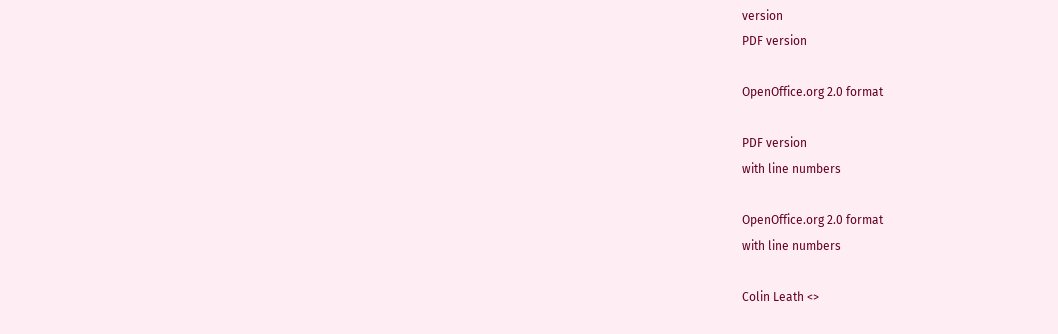version
PDF version

OpenOffice.org 2.0 format

PDF version
with line numbers

OpenOffice.org 2.0 format
with line numbers

Colin Leath <>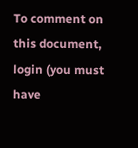To comment on this document, login (you must have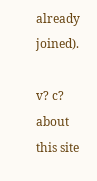already joined).

v? c?
about this site